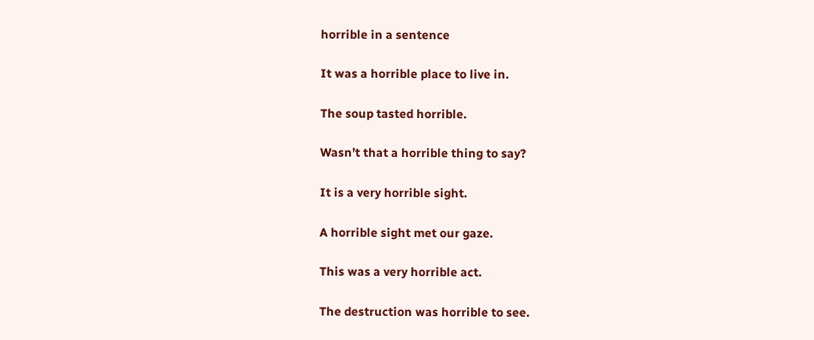horrible in a sentence

It was a horrible place to live in.

The soup tasted horrible.

Wasn’t that a horrible thing to say?

It is a very horrible sight.

A horrible sight met our gaze.

This was a very horrible act.

The destruction was horrible to see.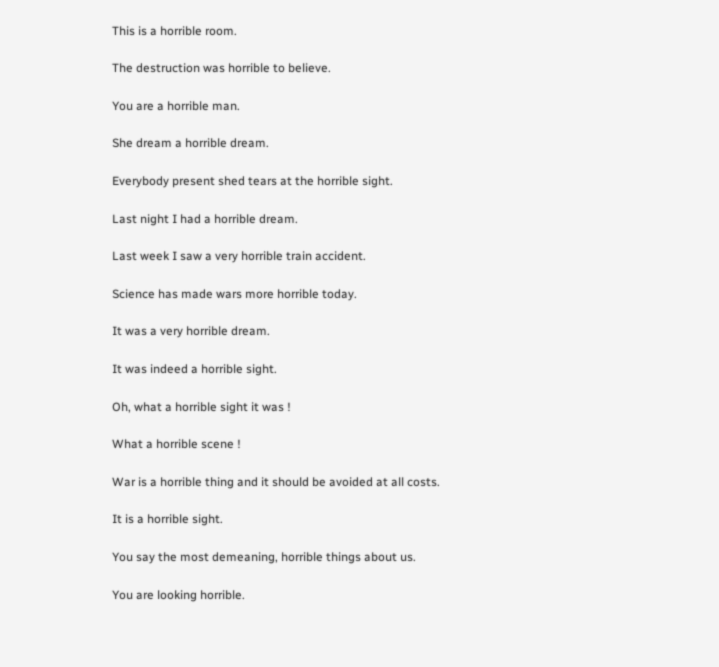This is a horrible room.

The destruction was horrible to believe.

You are a horrible man.

She dream a horrible dream.

Everybody present shed tears at the horrible sight.

Last night I had a horrible dream.

Last week I saw a very horrible train accident.

Science has made wars more horrible today.

It was a very horrible dream.

It was indeed a horrible sight.

Oh, what a horrible sight it was !

What a horrible scene !

War is a horrible thing and it should be avoided at all costs.

It is a horrible sight.

You say the most demeaning, horrible things about us.

You are looking horrible.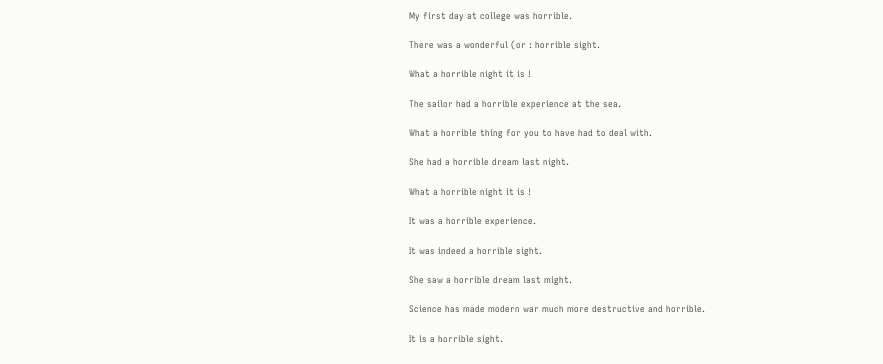My first day at college was horrible.

There was a wonderful (or : horrible sight.

What a horrible night it is !

The sailor had a horrible experience at the sea.

What a horrible thing for you to have had to deal with.

She had a horrible dream last night.

What a horrible night it is !

It was a horrible experience.

It was indeed a horrible sight.

She saw a horrible dream last might.

Science has made modern war much more destructive and horrible.

It is a horrible sight.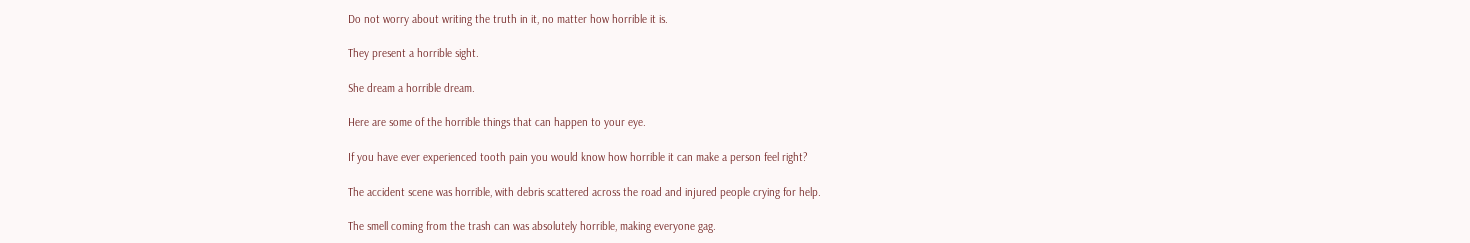Do not worry about writing the truth in it, no matter how horrible it is.

They present a horrible sight.

She dream a horrible dream.

Here are some of the horrible things that can happen to your eye.

If you have ever experienced tooth pain you would know how horrible it can make a person feel right?

The accident scene was horrible, with debris scattered across the road and injured people crying for help.

The smell coming from the trash can was absolutely horrible, making everyone gag.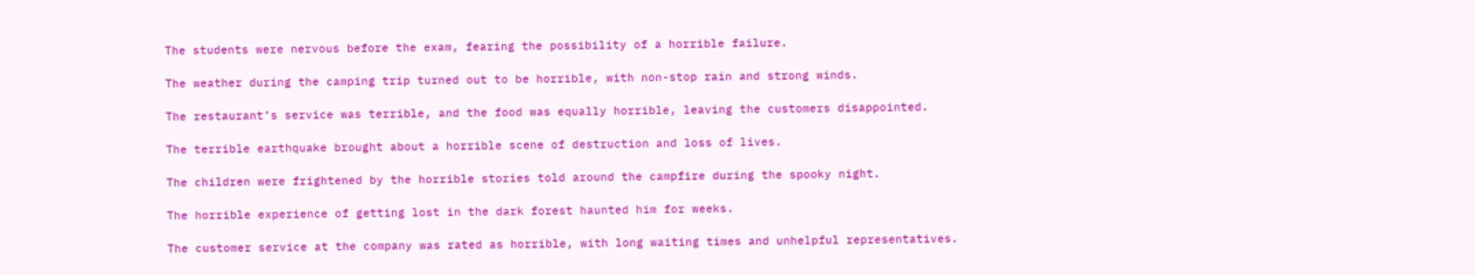The students were nervous before the exam, fearing the possibility of a horrible failure.

The weather during the camping trip turned out to be horrible, with non-stop rain and strong winds.

The restaurant’s service was terrible, and the food was equally horrible, leaving the customers disappointed.

The terrible earthquake brought about a horrible scene of destruction and loss of lives.

The children were frightened by the horrible stories told around the campfire during the spooky night.

The horrible experience of getting lost in the dark forest haunted him for weeks.

The customer service at the company was rated as horrible, with long waiting times and unhelpful representatives.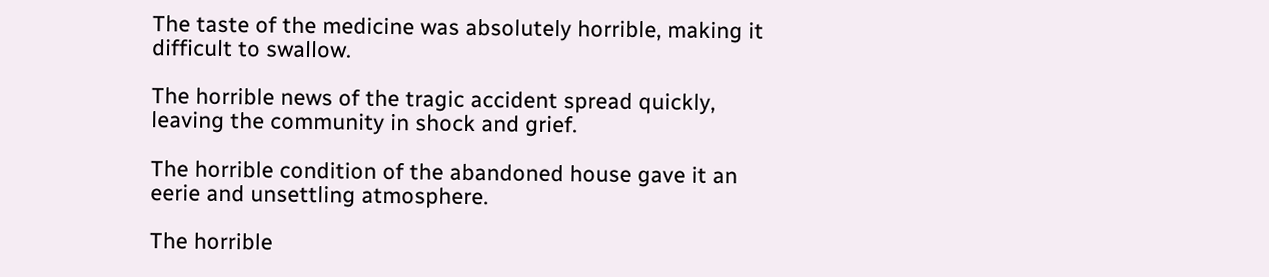The taste of the medicine was absolutely horrible, making it difficult to swallow.

The horrible news of the tragic accident spread quickly, leaving the community in shock and grief.

The horrible condition of the abandoned house gave it an eerie and unsettling atmosphere.

The horrible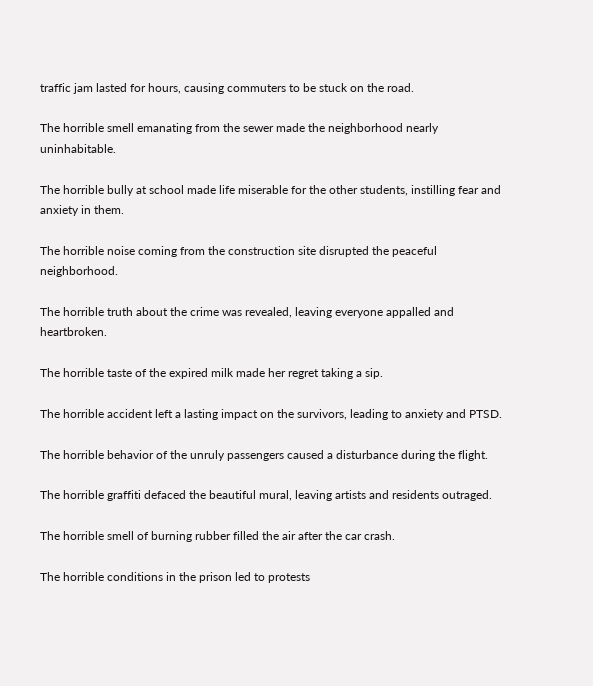traffic jam lasted for hours, causing commuters to be stuck on the road.

The horrible smell emanating from the sewer made the neighborhood nearly uninhabitable.

The horrible bully at school made life miserable for the other students, instilling fear and anxiety in them.

The horrible noise coming from the construction site disrupted the peaceful neighborhood.

The horrible truth about the crime was revealed, leaving everyone appalled and heartbroken.

The horrible taste of the expired milk made her regret taking a sip.

The horrible accident left a lasting impact on the survivors, leading to anxiety and PTSD.

The horrible behavior of the unruly passengers caused a disturbance during the flight.

The horrible graffiti defaced the beautiful mural, leaving artists and residents outraged.

The horrible smell of burning rubber filled the air after the car crash.

The horrible conditions in the prison led to protests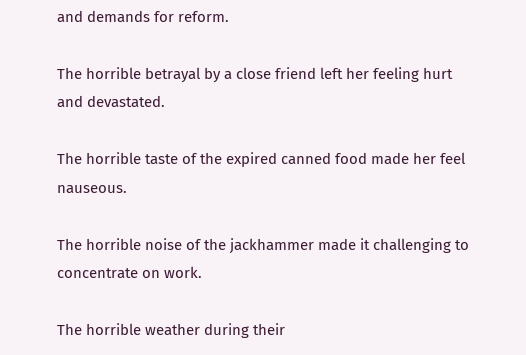and demands for reform.

The horrible betrayal by a close friend left her feeling hurt and devastated.

The horrible taste of the expired canned food made her feel nauseous.

The horrible noise of the jackhammer made it challenging to concentrate on work.

The horrible weather during their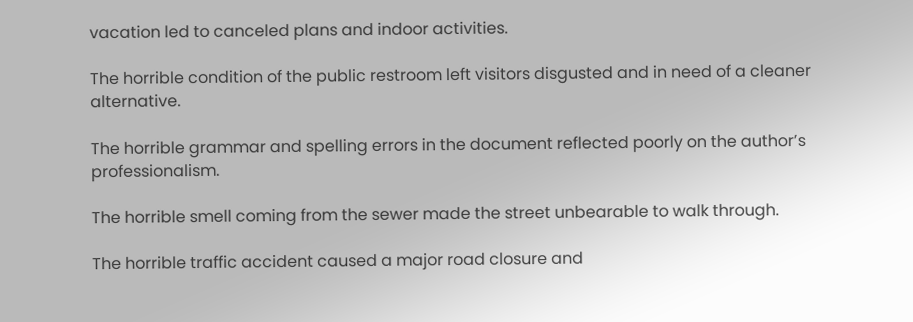vacation led to canceled plans and indoor activities.

The horrible condition of the public restroom left visitors disgusted and in need of a cleaner alternative.

The horrible grammar and spelling errors in the document reflected poorly on the author’s professionalism.

The horrible smell coming from the sewer made the street unbearable to walk through.

The horrible traffic accident caused a major road closure and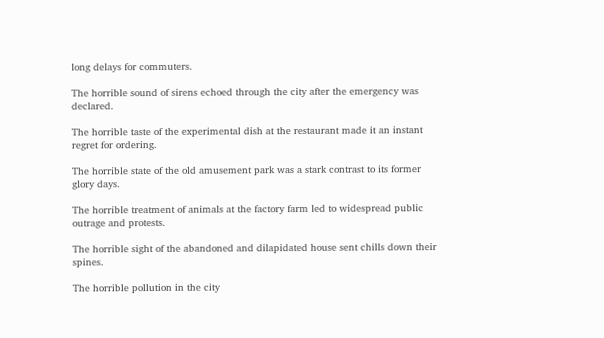long delays for commuters.

The horrible sound of sirens echoed through the city after the emergency was declared.

The horrible taste of the experimental dish at the restaurant made it an instant regret for ordering.

The horrible state of the old amusement park was a stark contrast to its former glory days.

The horrible treatment of animals at the factory farm led to widespread public outrage and protests.

The horrible sight of the abandoned and dilapidated house sent chills down their spines.

The horrible pollution in the city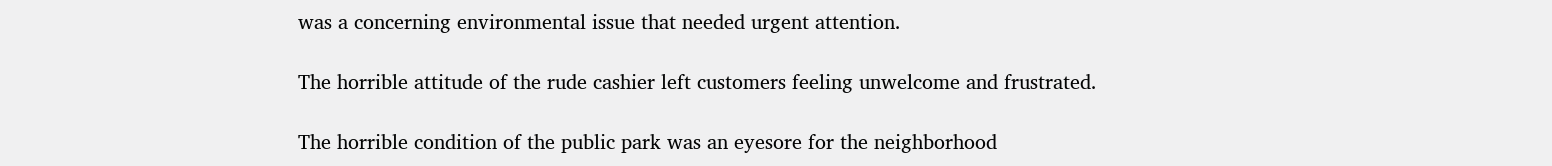was a concerning environmental issue that needed urgent attention.

The horrible attitude of the rude cashier left customers feeling unwelcome and frustrated.

The horrible condition of the public park was an eyesore for the neighborhood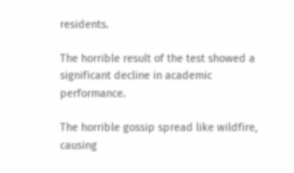residents.

The horrible result of the test showed a significant decline in academic performance.

The horrible gossip spread like wildfire, causing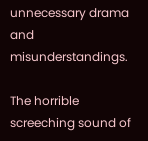unnecessary drama and misunderstandings.

The horrible screeching sound of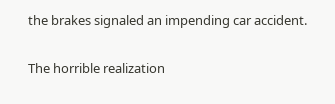the brakes signaled an impending car accident.

The horrible realization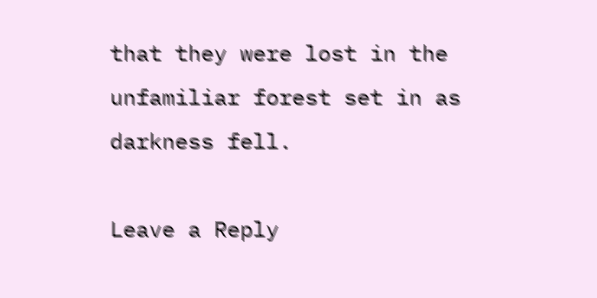that they were lost in the unfamiliar forest set in as darkness fell.

Leave a Reply